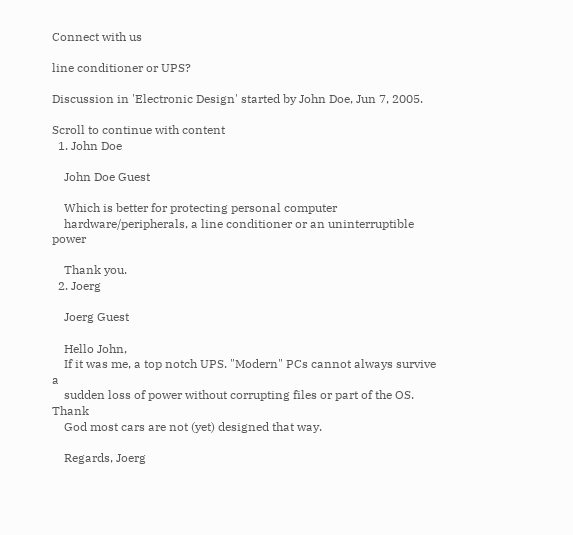Connect with us

line conditioner or UPS?

Discussion in 'Electronic Design' started by John Doe, Jun 7, 2005.

Scroll to continue with content
  1. John Doe

    John Doe Guest

    Which is better for protecting personal computer
    hardware/peripherals, a line conditioner or an uninterruptible power

    Thank you.
  2. Joerg

    Joerg Guest

    Hello John,
    If it was me, a top notch UPS. "Modern" PCs cannot always survive a
    sudden loss of power without corrupting files or part of the OS. Thank
    God most cars are not (yet) designed that way.

    Regards, Joerg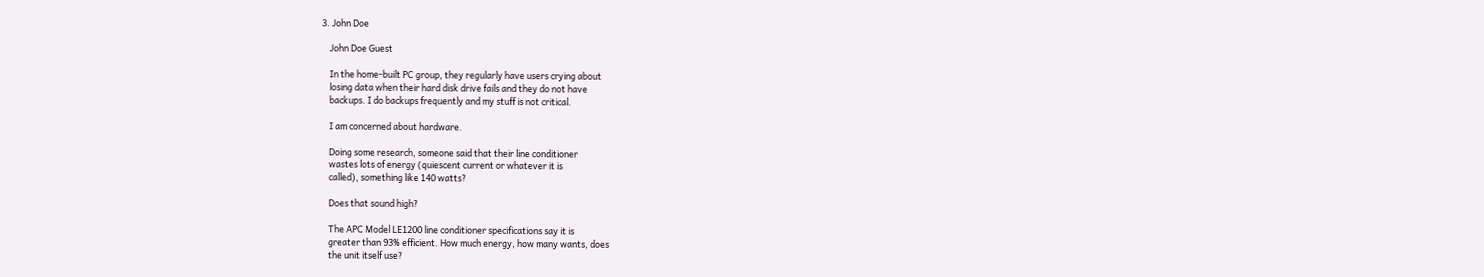3. John Doe

    John Doe Guest

    In the home-built PC group, they regularly have users crying about
    losing data when their hard disk drive fails and they do not have
    backups. I do backups frequently and my stuff is not critical.

    I am concerned about hardware.

    Doing some research, someone said that their line conditioner
    wastes lots of energy (quiescent current or whatever it is
    called), something like 140 watts?

    Does that sound high?

    The APC Model LE1200 line conditioner specifications say it is
    greater than 93% efficient. How much energy, how many wants, does
    the unit itself use?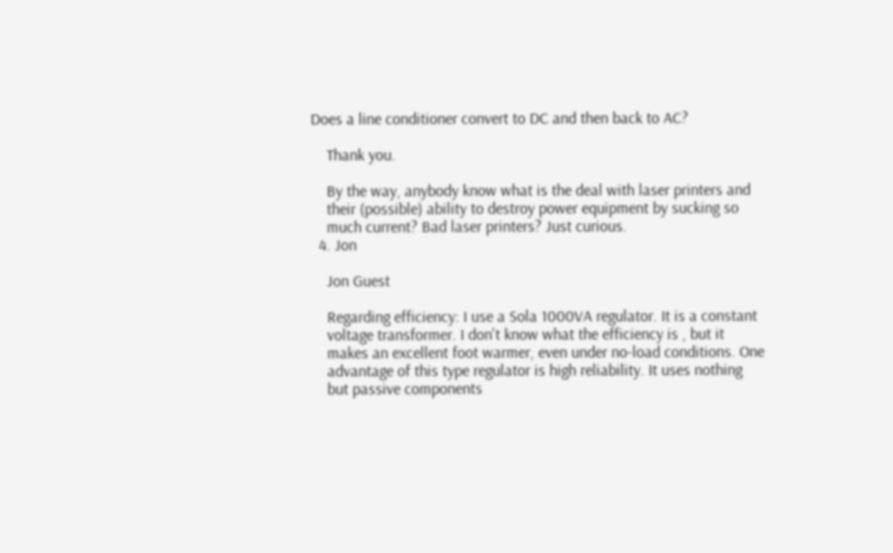Does a line conditioner convert to DC and then back to AC?

    Thank you.

    By the way, anybody know what is the deal with laser printers and
    their (possible) ability to destroy power equipment by sucking so
    much current? Bad laser printers? Just curious.
  4. Jon

    Jon Guest

    Regarding efficiency: I use a Sola 1000VA regulator. It is a constant
    voltage transformer. I don't know what the efficiency is , but it
    makes an excellent foot warmer, even under no-load conditions. One
    advantage of this type regulator is high reliability. It uses nothing
    but passive components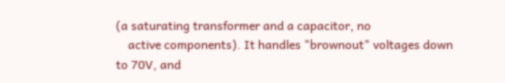(a saturating transformer and a capacitor, no
    active components). It handles "brownout" voltages down to 70V, and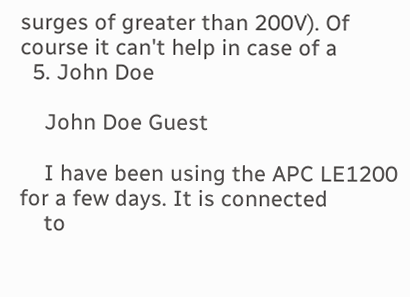surges of greater than 200V). Of course it can't help in case of a
  5. John Doe

    John Doe Guest

    I have been using the APC LE1200 for a few days. It is connected
    to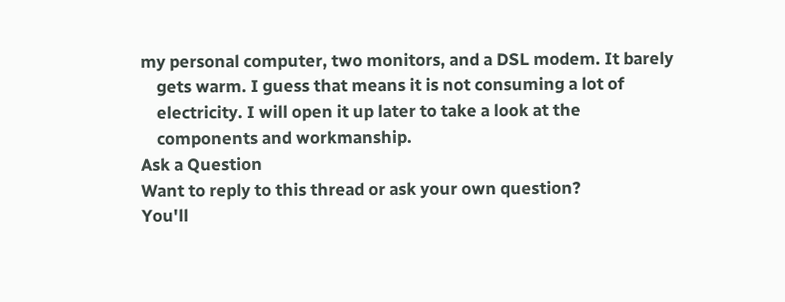my personal computer, two monitors, and a DSL modem. It barely
    gets warm. I guess that means it is not consuming a lot of
    electricity. I will open it up later to take a look at the
    components and workmanship.
Ask a Question
Want to reply to this thread or ask your own question?
You'll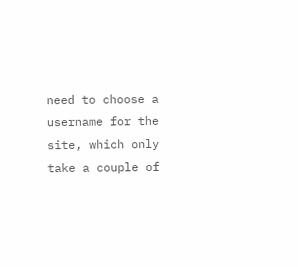need to choose a username for the site, which only take a couple of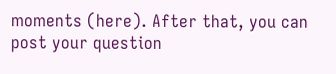moments (here). After that, you can post your question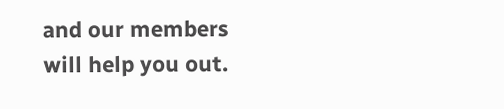and our members will help you out.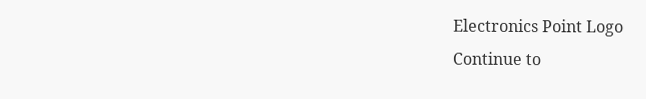Electronics Point Logo
Continue to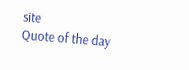site
Quote of the day